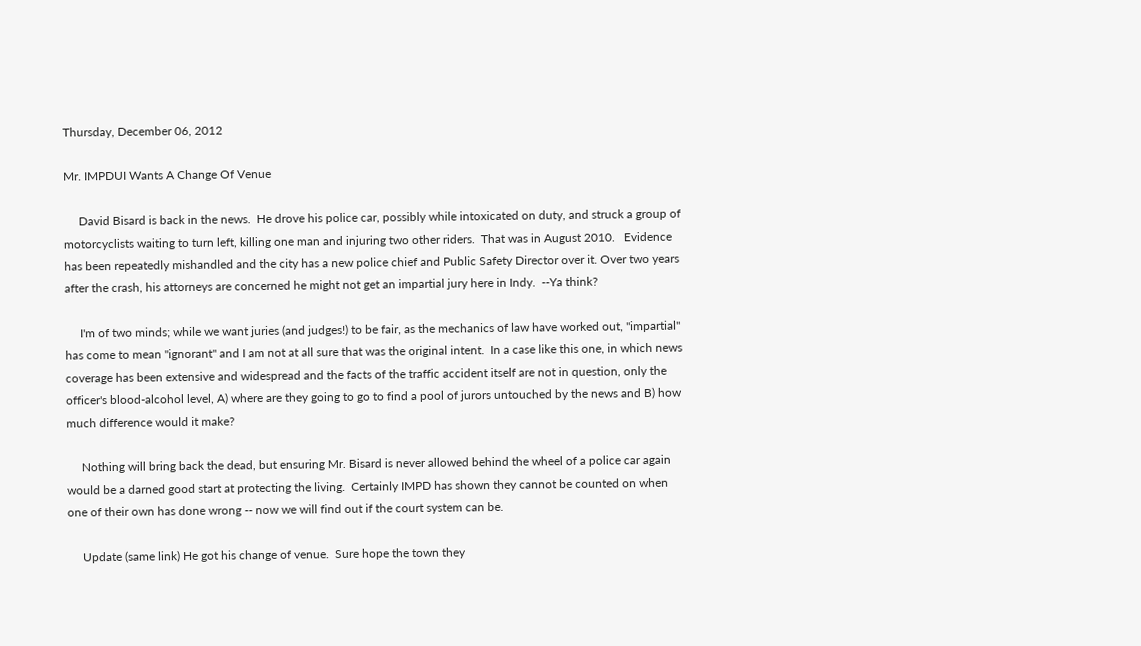Thursday, December 06, 2012

Mr. IMPDUI Wants A Change Of Venue

     David Bisard is back in the news.  He drove his police car, possibly while intoxicated on duty, and struck a group of motorcyclists waiting to turn left, killing one man and injuring two other riders.  That was in August 2010.   Evidence has been repeatedly mishandled and the city has a new police chief and Public Safety Director over it. Over two years after the crash, his attorneys are concerned he might not get an impartial jury here in Indy.  --Ya think?

     I'm of two minds; while we want juries (and judges!) to be fair, as the mechanics of law have worked out, "impartial" has come to mean "ignorant" and I am not at all sure that was the original intent.  In a case like this one, in which news coverage has been extensive and widespread and the facts of the traffic accident itself are not in question, only the officer's blood-alcohol level, A) where are they going to go to find a pool of jurors untouched by the news and B) how much difference would it make?

     Nothing will bring back the dead, but ensuring Mr. Bisard is never allowed behind the wheel of a police car again would be a darned good start at protecting the living.  Certainly IMPD has shown they cannot be counted on when one of their own has done wrong -- now we will find out if the court system can be.

     Update (same link) He got his change of venue.  Sure hope the town they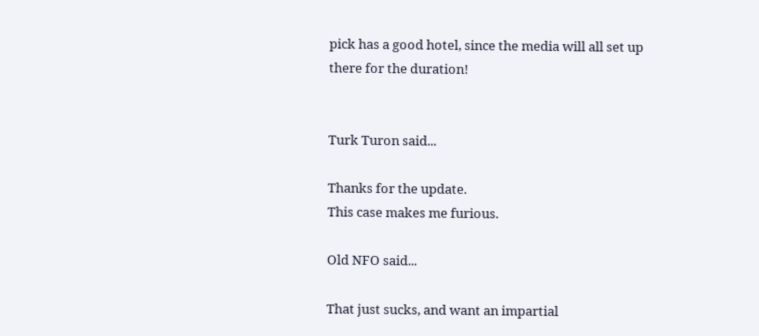pick has a good hotel, since the media will all set up there for the duration!


Turk Turon said...

Thanks for the update.
This case makes me furious.

Old NFO said...

That just sucks, and want an impartial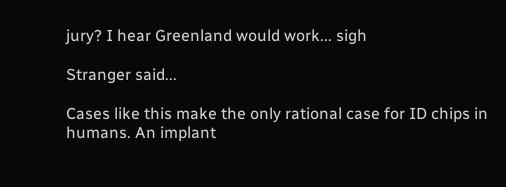jury? I hear Greenland would work... sigh

Stranger said...

Cases like this make the only rational case for ID chips in humans. An implant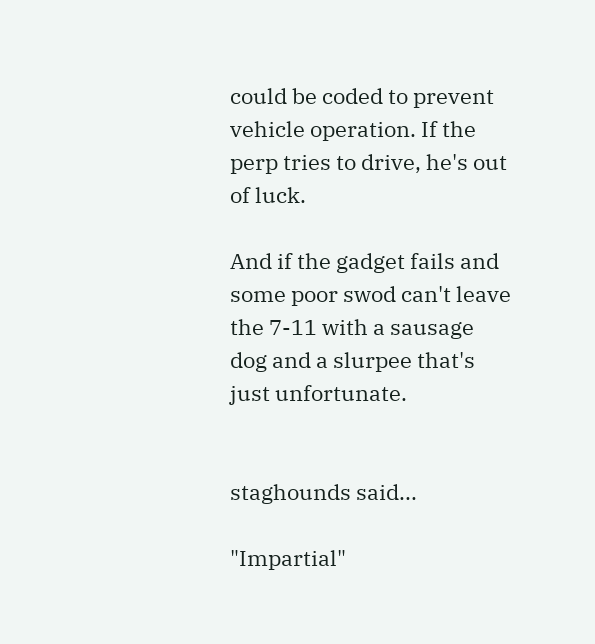could be coded to prevent vehicle operation. If the perp tries to drive, he's out of luck.

And if the gadget fails and some poor swod can't leave the 7-11 with a sausage dog and a slurpee that's just unfortunate.


staghounds said...

"Impartial"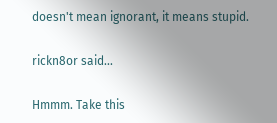doesn't mean ignorant, it means stupid.

rickn8or said...

Hmmm. Take this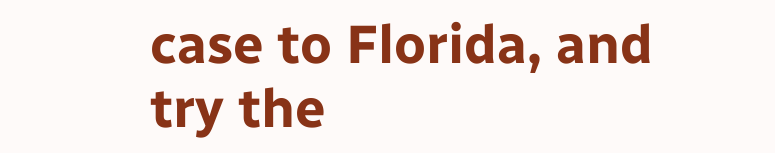case to Florida, and try the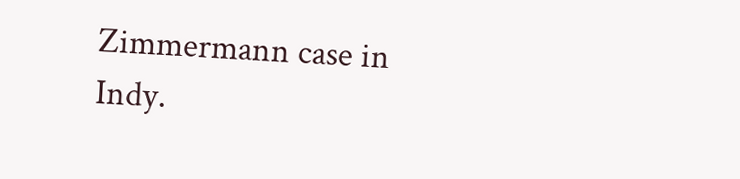Zimmermann case in Indy.